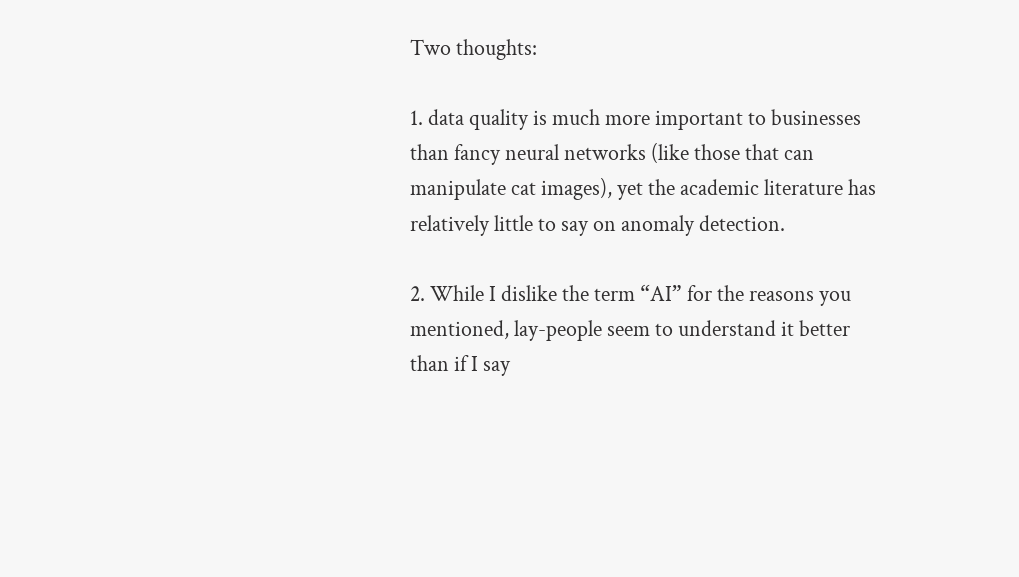Two thoughts:

1. data quality is much more important to businesses than fancy neural networks (like those that can manipulate cat images), yet the academic literature has relatively little to say on anomaly detection.

2. While I dislike the term “AI” for the reasons you mentioned, lay-people seem to understand it better than if I say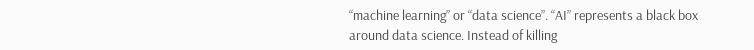“machine learning” or “data science”. “AI” represents a black box around data science. Instead of killing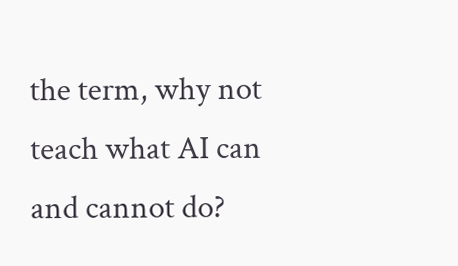the term, why not teach what AI can and cannot do?